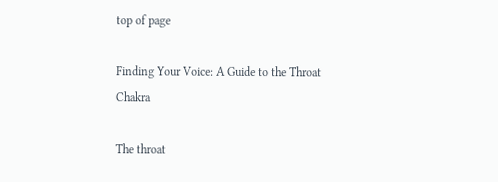top of page

Finding Your Voice: A Guide to the Throat Chakra

The throat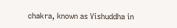chakra, known as Vishuddha in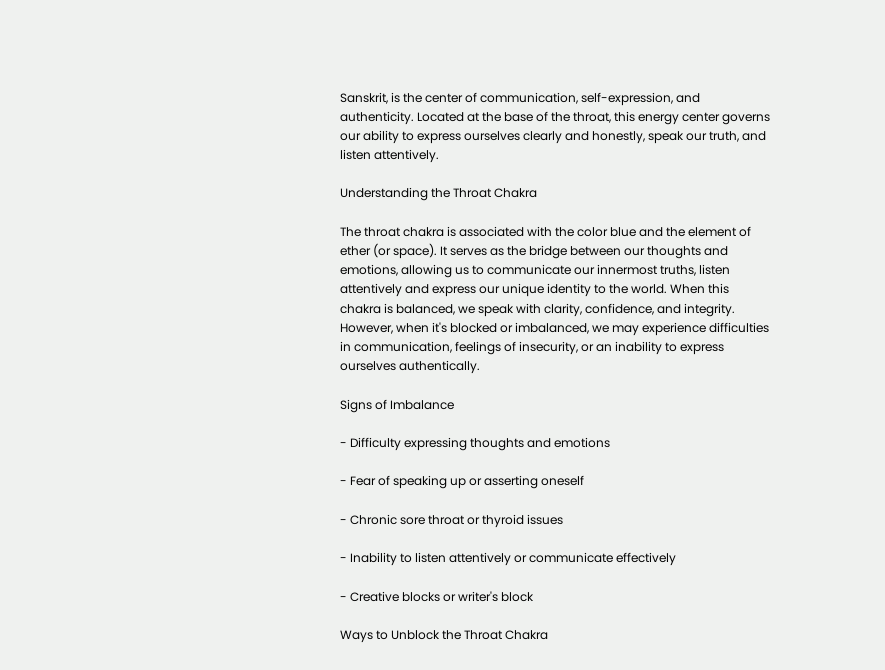Sanskrit, is the center of communication, self-expression, and authenticity. Located at the base of the throat, this energy center governs our ability to express ourselves clearly and honestly, speak our truth, and listen attentively.

Understanding the Throat Chakra

The throat chakra is associated with the color blue and the element of ether (or space). It serves as the bridge between our thoughts and emotions, allowing us to communicate our innermost truths, listen attentively and express our unique identity to the world. When this chakra is balanced, we speak with clarity, confidence, and integrity. However, when it's blocked or imbalanced, we may experience difficulties in communication, feelings of insecurity, or an inability to express ourselves authentically.

Signs of Imbalance

- Difficulty expressing thoughts and emotions

- Fear of speaking up or asserting oneself

- Chronic sore throat or thyroid issues

- Inability to listen attentively or communicate effectively

- Creative blocks or writer's block

Ways to Unblock the Throat Chakra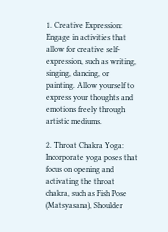1. Creative Expression: Engage in activities that allow for creative self-expression, such as writing, singing, dancing, or painting. Allow yourself to express your thoughts and emotions freely through artistic mediums.

2. Throat Chakra Yoga: Incorporate yoga poses that focus on opening and activating the throat chakra, such as Fish Pose (Matsyasana), Shoulder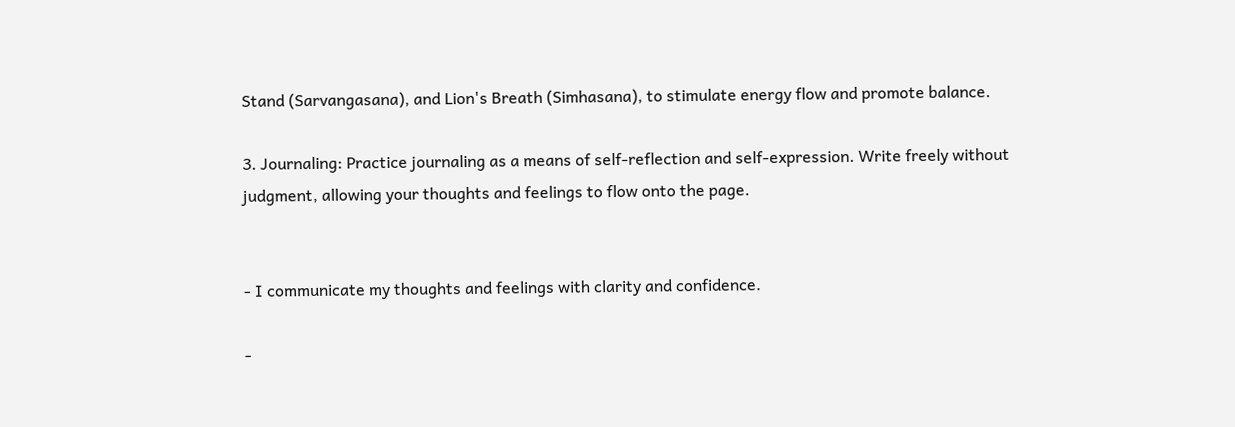Stand (Sarvangasana), and Lion's Breath (Simhasana), to stimulate energy flow and promote balance.

3. Journaling: Practice journaling as a means of self-reflection and self-expression. Write freely without judgment, allowing your thoughts and feelings to flow onto the page.


- I communicate my thoughts and feelings with clarity and confidence.

-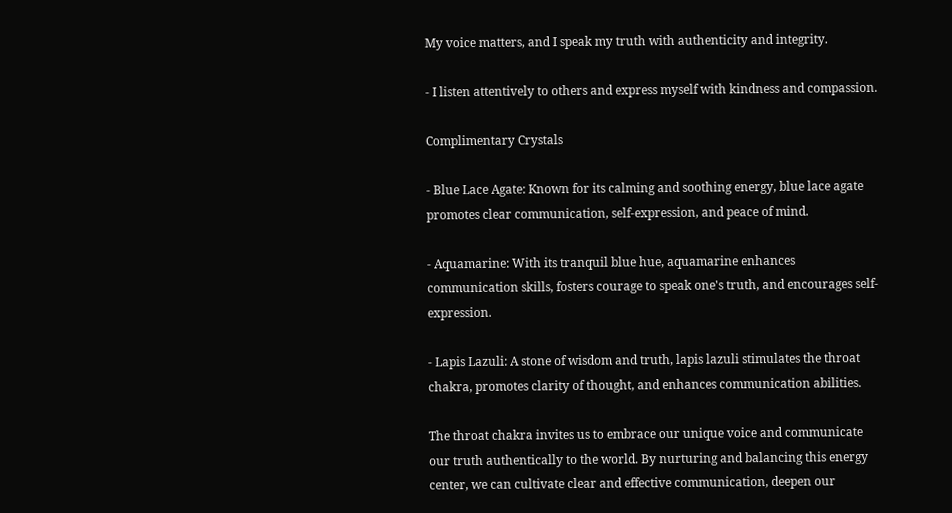My voice matters, and I speak my truth with authenticity and integrity.

- I listen attentively to others and express myself with kindness and compassion.

Complimentary Crystals

- Blue Lace Agate: Known for its calming and soothing energy, blue lace agate promotes clear communication, self-expression, and peace of mind.

- Aquamarine: With its tranquil blue hue, aquamarine enhances communication skills, fosters courage to speak one's truth, and encourages self-expression.

- Lapis Lazuli: A stone of wisdom and truth, lapis lazuli stimulates the throat chakra, promotes clarity of thought, and enhances communication abilities.

The throat chakra invites us to embrace our unique voice and communicate our truth authentically to the world. By nurturing and balancing this energy center, we can cultivate clear and effective communication, deepen our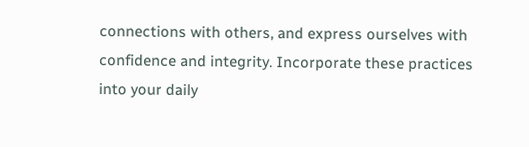connections with others, and express ourselves with confidence and integrity. Incorporate these practices into your daily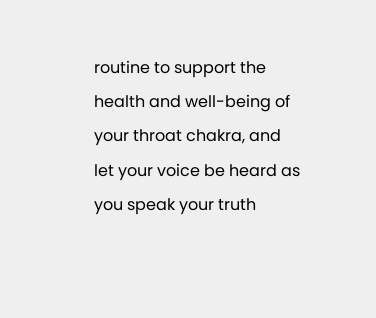routine to support the health and well-being of your throat chakra, and let your voice be heard as you speak your truth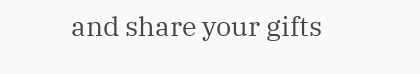and share your gifts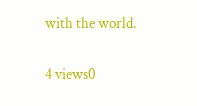with the world.

4 views0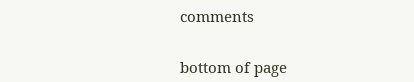comments


bottom of page